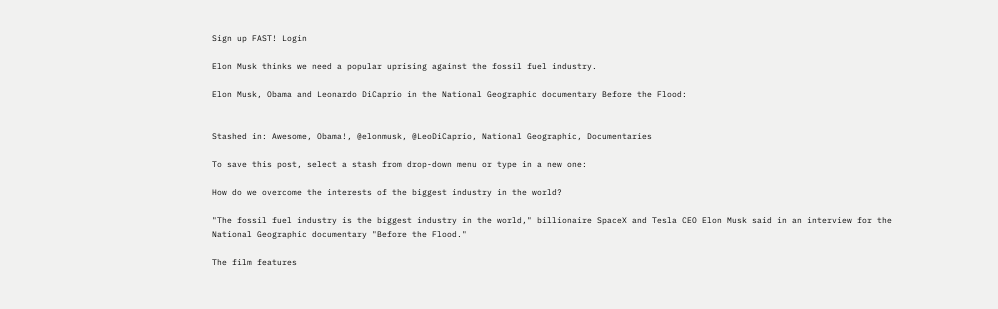Sign up FAST! Login

Elon Musk thinks we need a popular uprising against the fossil fuel industry.

Elon Musk, Obama and Leonardo DiCaprio in the National Geographic documentary Before the Flood:


Stashed in: Awesome, Obama!, @elonmusk, @LeoDiCaprio, National Geographic, Documentaries

To save this post, select a stash from drop-down menu or type in a new one:

How do we overcome the interests of the biggest industry in the world?

"The fossil fuel industry is the biggest industry in the world," billionaire SpaceX and Tesla CEO Elon Musk said in an interview for the National Geographic documentary "Before the Flood."

The film features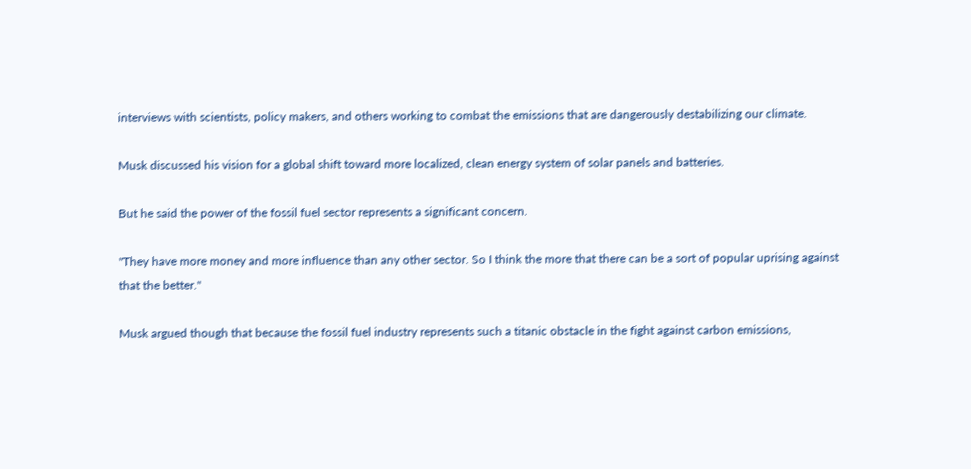interviews with scientists, policy makers, and others working to combat the emissions that are dangerously destabilizing our climate.

Musk discussed his vision for a global shift toward more localized, clean energy system of solar panels and batteries.

But he said the power of the fossil fuel sector represents a significant concern.

"They have more money and more influence than any other sector. So I think the more that there can be a sort of popular uprising against that the better."

Musk argued though that because the fossil fuel industry represents such a titanic obstacle in the fight against carbon emissions,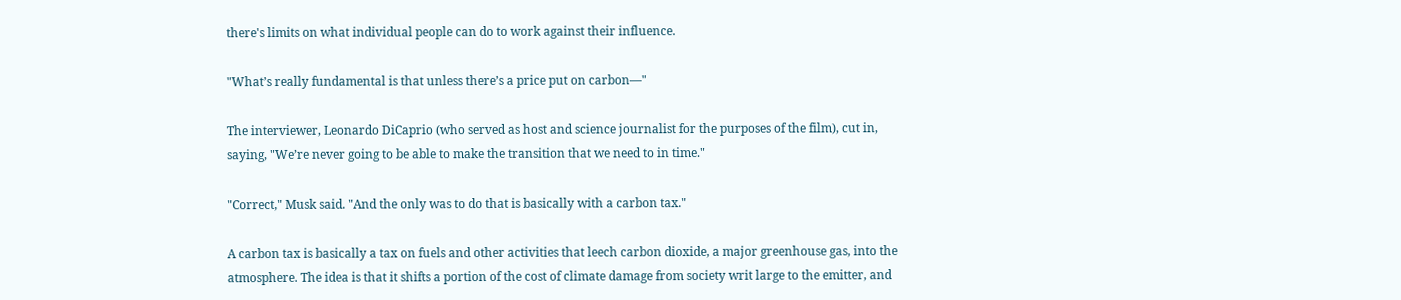there's limits on what individual people can do to work against their influence.

"What’s really fundamental is that unless there’s a price put on carbon—"

The interviewer, Leonardo DiCaprio (who served as host and science journalist for the purposes of the film), cut in, saying, "We’re never going to be able to make the transition that we need to in time."

"Correct," Musk said. "And the only was to do that is basically with a carbon tax."

A carbon tax is basically a tax on fuels and other activities that leech carbon dioxide, a major greenhouse gas, into the atmosphere. The idea is that it shifts a portion of the cost of climate damage from society writ large to the emitter, and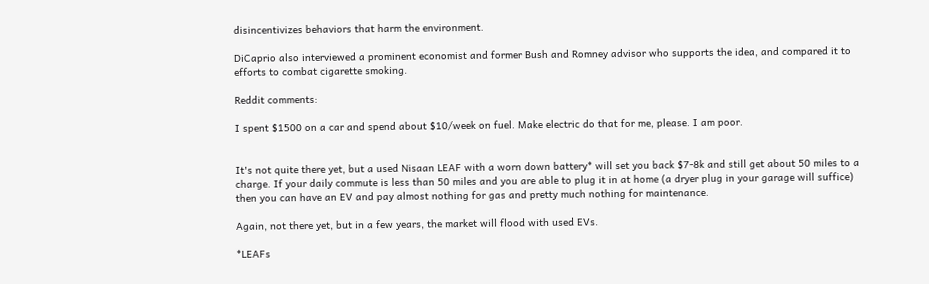disincentivizes behaviors that harm the environment.

DiCaprio also interviewed a prominent economist and former Bush and Romney advisor who supports the idea, and compared it to efforts to combat cigarette smoking.

Reddit comments:

I spent $1500 on a car and spend about $10/week on fuel. Make electric do that for me, please. I am poor.


It's not quite there yet, but a used Nisaan LEAF with a worn down battery* will set you back $7-8k and still get about 50 miles to a charge. If your daily commute is less than 50 miles and you are able to plug it in at home (a dryer plug in your garage will suffice) then you can have an EV and pay almost nothing for gas and pretty much nothing for maintenance.

Again, not there yet, but in a few years, the market will flood with used EVs.

*LEAFs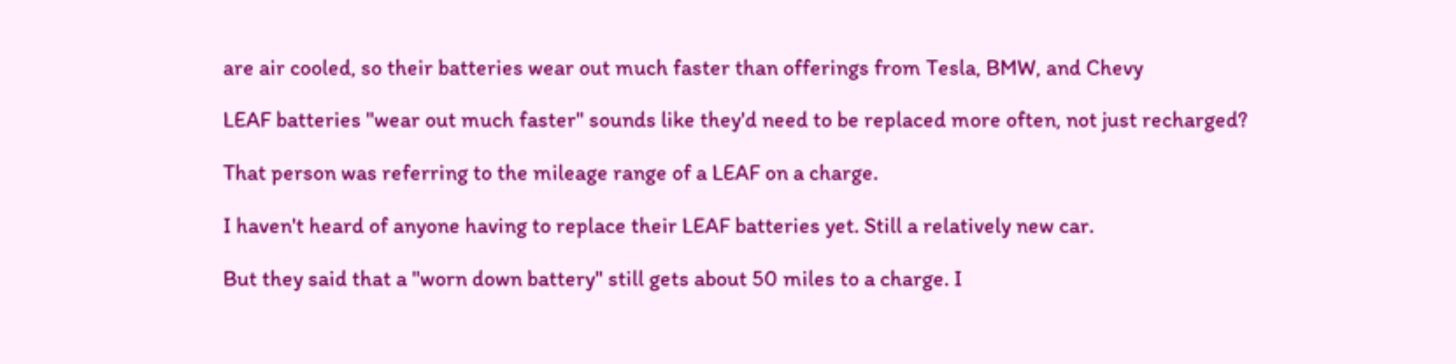are air cooled, so their batteries wear out much faster than offerings from Tesla, BMW, and Chevy

LEAF batteries "wear out much faster" sounds like they'd need to be replaced more often, not just recharged?

That person was referring to the mileage range of a LEAF on a charge.

I haven't heard of anyone having to replace their LEAF batteries yet. Still a relatively new car.

But they said that a "worn down battery" still gets about 50 miles to a charge. I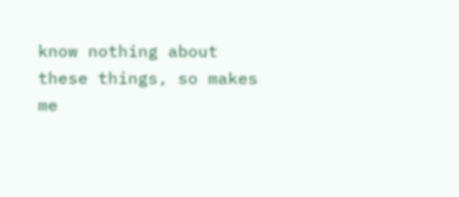know nothing about these things, so makes me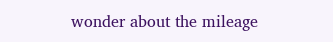wonder about the mileage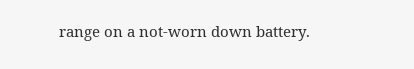range on a not-worn down battery.